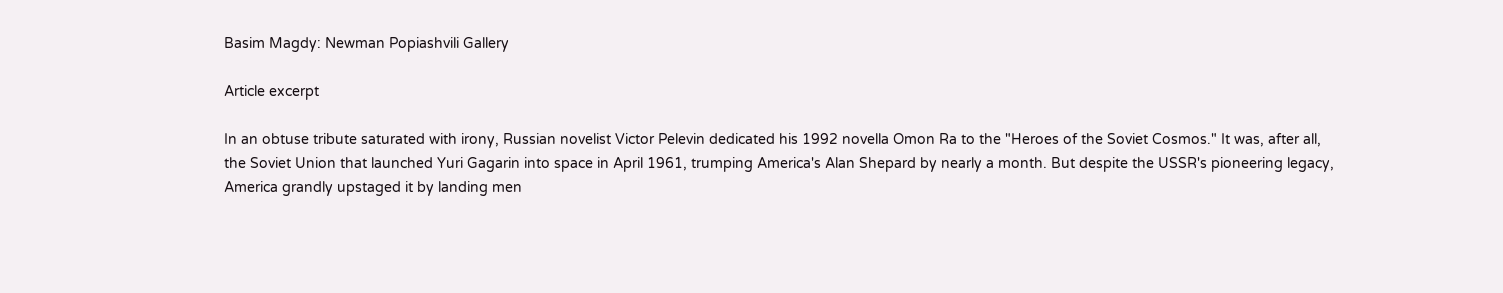Basim Magdy: Newman Popiashvili Gallery

Article excerpt

In an obtuse tribute saturated with irony, Russian novelist Victor Pelevin dedicated his 1992 novella Omon Ra to the "Heroes of the Soviet Cosmos." It was, after all, the Soviet Union that launched Yuri Gagarin into space in April 1961, trumping America's Alan Shepard by nearly a month. But despite the USSR's pioneering legacy, America grandly upstaged it by landing men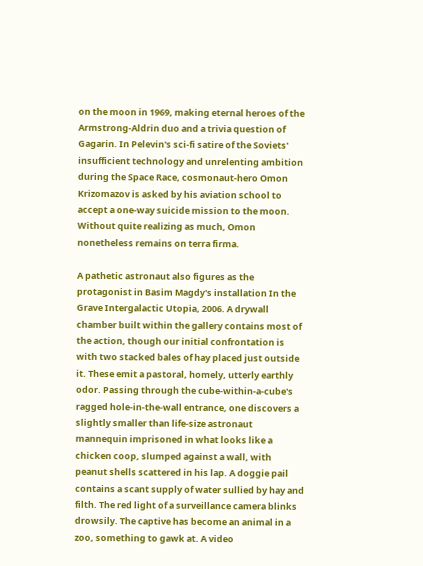on the moon in 1969, making eternal heroes of the Armstrong-Aldrin duo and a trivia question of Gagarin. In Pelevin's sci-fi satire of the Soviets' insufficient technology and unrelenting ambition during the Space Race, cosmonaut-hero Omon Krizomazov is asked by his aviation school to accept a one-way suicide mission to the moon. Without quite realizing as much, Omon nonetheless remains on terra firma.

A pathetic astronaut also figures as the protagonist in Basim Magdy's installation In the Grave Intergalactic Utopia, 2006. A drywall chamber built within the gallery contains most of the action, though our initial confrontation is with two stacked bales of hay placed just outside it. These emit a pastoral, homely, utterly earthly odor. Passing through the cube-within-a-cube's ragged hole-in-the-wall entrance, one discovers a slightly smaller than life-size astronaut mannequin imprisoned in what looks like a chicken coop, slumped against a wall, with peanut shells scattered in his lap. A doggie pail contains a scant supply of water sullied by hay and filth. The red light of a surveillance camera blinks drowsily. The captive has become an animal in a zoo, something to gawk at. A video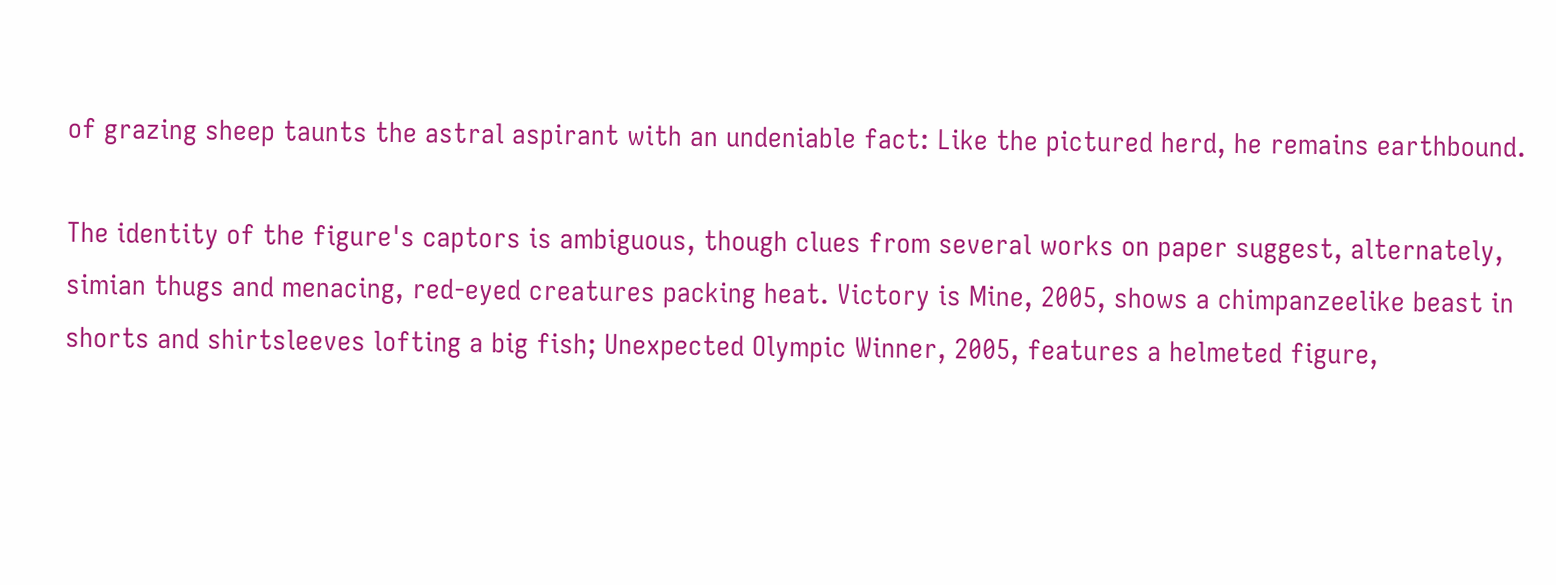of grazing sheep taunts the astral aspirant with an undeniable fact: Like the pictured herd, he remains earthbound.

The identity of the figure's captors is ambiguous, though clues from several works on paper suggest, alternately, simian thugs and menacing, red-eyed creatures packing heat. Victory is Mine, 2005, shows a chimpanzeelike beast in shorts and shirtsleeves lofting a big fish; Unexpected Olympic Winner, 2005, features a helmeted figure,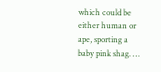which could be either human or ape, sporting a baby pink shag. …